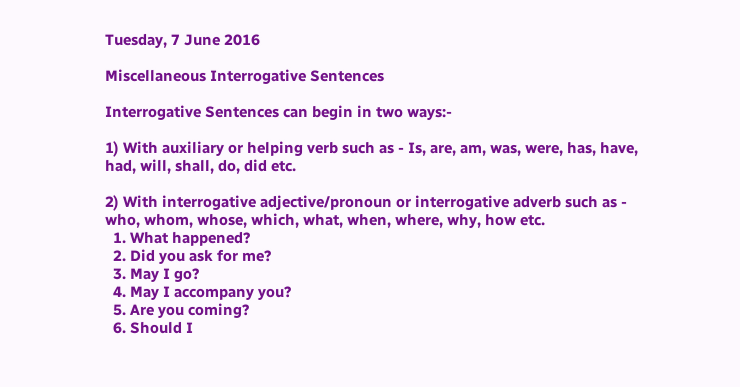Tuesday, 7 June 2016

Miscellaneous Interrogative Sentences

Interrogative Sentences can begin in two ways:-

1) With auxiliary or helping verb such as - Is, are, am, was, were, has, have, had, will, shall, do, did etc.

2) With interrogative adjective/pronoun or interrogative adverb such as - who, whom, whose, which, what, when, where, why, how etc.
  1. What happened?
  2. Did you ask for me?
  3. May I go?
  4. May I accompany you?
  5. Are you coming?
  6. Should I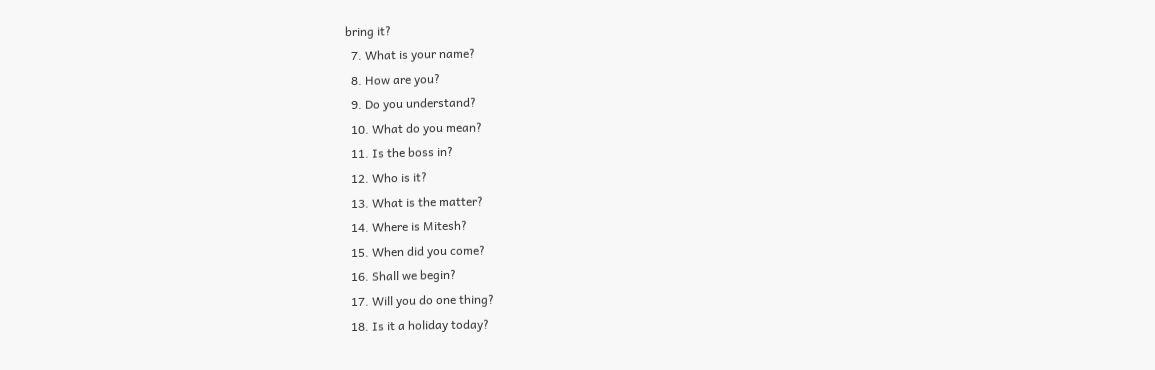bring it?
  7. What is your name?
  8. How are you?
  9. Do you understand?
  10. What do you mean?
  11. Is the boss in?
  12. Who is it?
  13. What is the matter?
  14. Where is Mitesh?
  15. When did you come?
  16. Shall we begin?
  17. Will you do one thing?
  18. Is it a holiday today?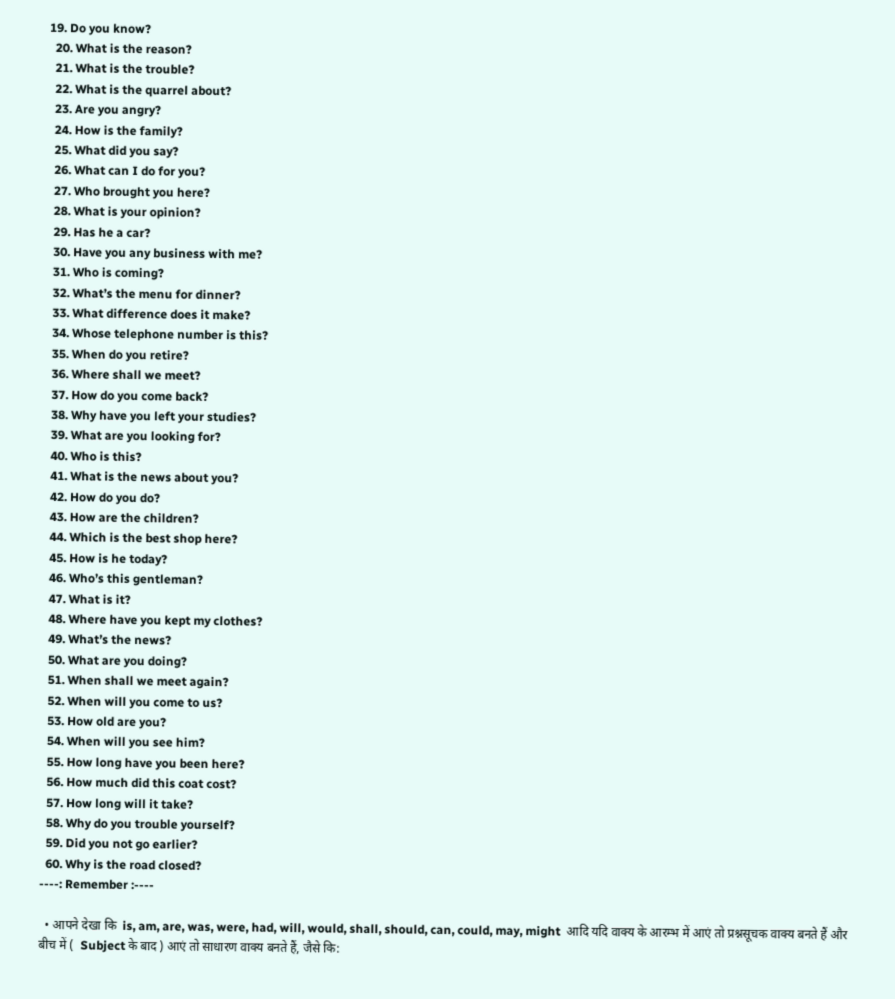19. Do you know?
  20. What is the reason?
  21. What is the trouble?
  22. What is the quarrel about?
  23. Are you angry?
  24. How is the family?
  25. What did you say?
  26. What can I do for you?
  27. Who brought you here?
  28. What is your opinion?
  29. Has he a car?
  30. Have you any business with me?
  31. Who is coming?
  32. What’s the menu for dinner?
  33. What difference does it make?
  34. Whose telephone number is this?
  35. When do you retire?
  36. Where shall we meet?
  37. How do you come back?
  38. Why have you left your studies?
  39. What are you looking for?
  40. Who is this?
  41. What is the news about you?
  42. How do you do?
  43. How are the children?
  44. Which is the best shop here?
  45. How is he today?
  46. Who’s this gentleman?
  47. What is it?
  48. Where have you kept my clothes?
  49. What’s the news?
  50. What are you doing?
  51. When shall we meet again?
  52. When will you come to us?
  53. How old are you?
  54. When will you see him?
  55. How long have you been here?
  56. How much did this coat cost?
  57. How long will it take?
  58. Why do you trouble yourself?
  59. Did you not go earlier?
  60. Why is the road closed?
----: Remember :----

  • आपने देखा कि  is, am, are, was, were, had, will, would, shall, should, can, could, may, might  आदि यदि वाक्य के आरम्भ में आएं तो प्रश्नसूचक वाक्य बनते हैं और बीच में (  Subject के बाद ) आएं तो साधारण वाक्य बनते हैं, जैसे कि: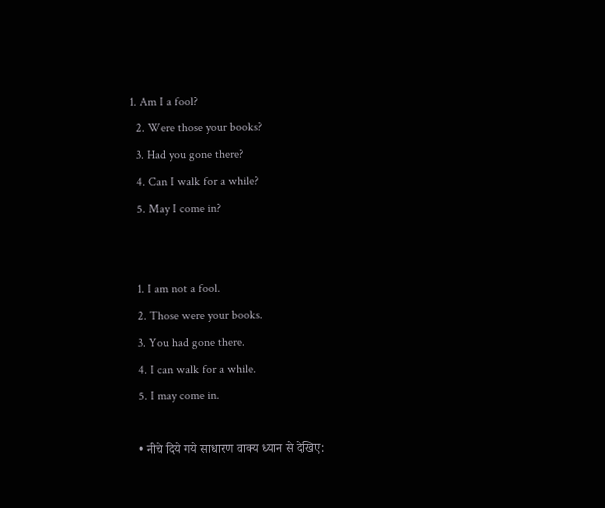1. Am I a fool?
  2. Were those your books?
  3. Had you gone there?
  4. Can I walk for a while?
  5. May I come in?


  1. I am not a fool.
  2. Those were your books.
  3. You had gone there.
  4. I can walk for a while.
  5. I may come in.

  • नीचे दिये गये साधारण वाक्य ध्यान से देखिए: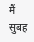मैं सुबह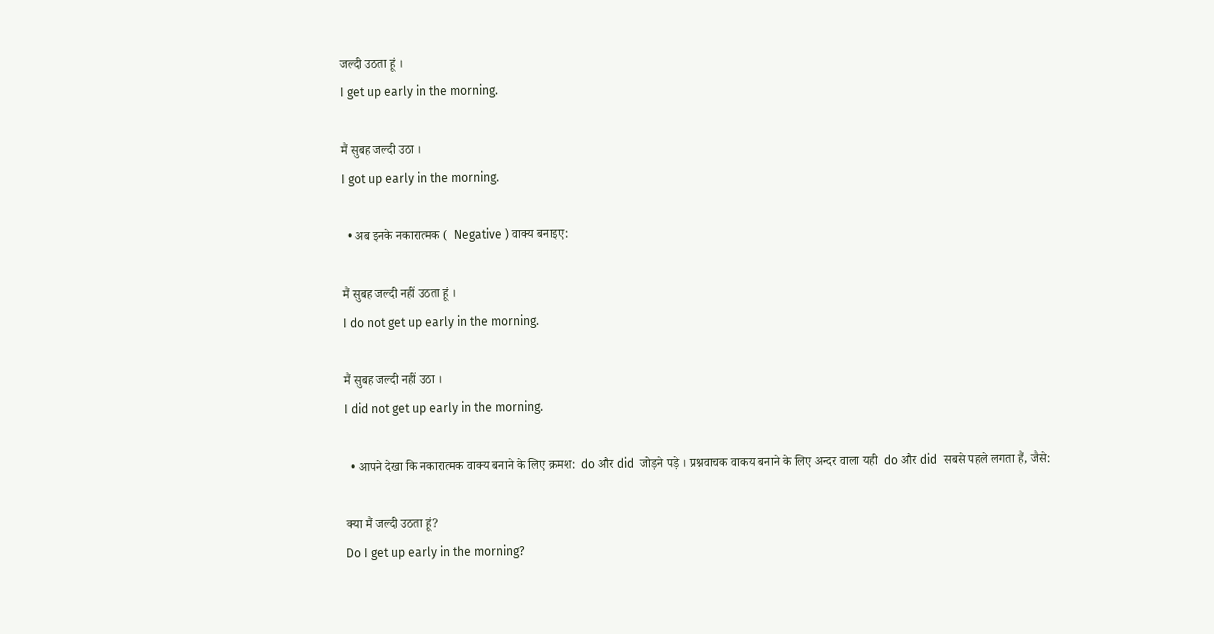जल्दी उठता हूं ।
I get up early in the morning.

मैं सुबह जल्दी उठा ।
I got up early in the morning.

  • अब इनके नकारात्मक (  Negative ) वाक्य बनाइए:

मैं सुबह जल्दी नहीं उठता हूं ।
I do not get up early in the morning.

मैं सुबह जल्दी नहीं उठा ।
I did not get up early in the morning.

  • आपने देखा कि नकारात्मक वाक्य बनाने के लिए क्रमश:  do और did  जोड़ने पड़े । प्रश्नवाचक वाकय बनाने के लिए अन्दर वाला यही  do और did  सबसे पहले लगता हैं, जैसे:

क्या मैं जल्दी उठता हूं?
Do I get up early in the morning?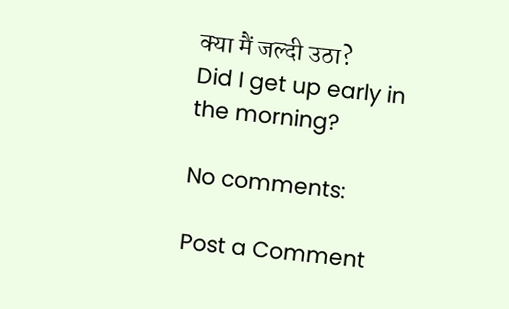क्या मैं जल्दी उठा?
Did I get up early in the morning?

No comments:

Post a Comment